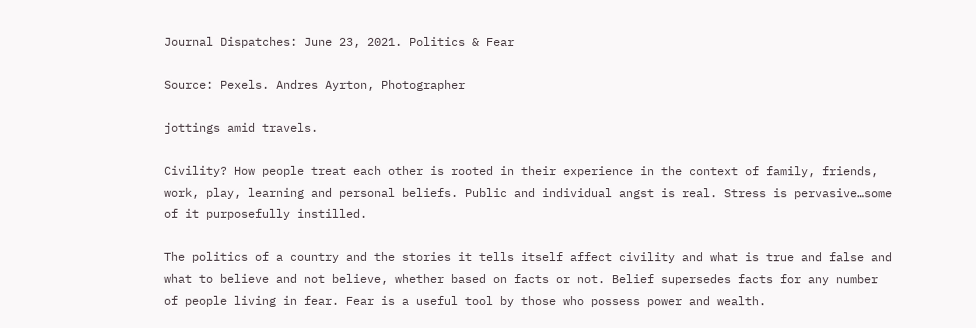Journal Dispatches: June 23, 2021. Politics & Fear

Source: Pexels. Andres Ayrton, Photographer

jottings amid travels.

Civility? How people treat each other is rooted in their experience in the context of family, friends, work, play, learning and personal beliefs. Public and individual angst is real. Stress is pervasive…some of it purposefully instilled.

The politics of a country and the stories it tells itself affect civility and what is true and false and what to believe and not believe, whether based on facts or not. Belief supersedes facts for any number of people living in fear. Fear is a useful tool by those who possess power and wealth.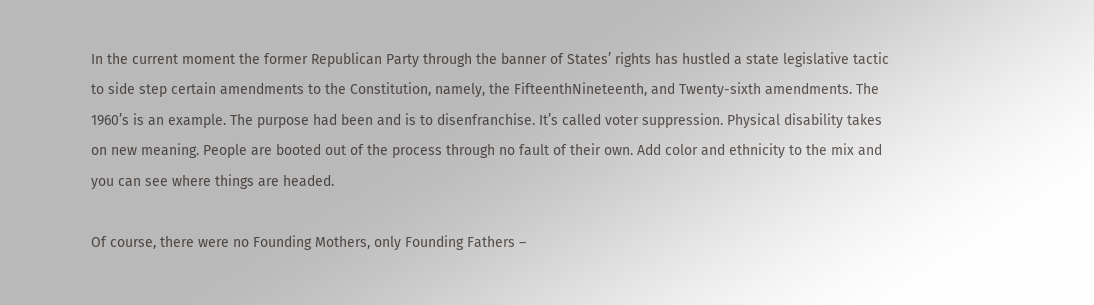In the current moment the former Republican Party through the banner of States’ rights has hustled a state legislative tactic to side step certain amendments to the Constitution, namely, the FifteenthNineteenth, and Twenty-sixth amendments. The 1960’s is an example. The purpose had been and is to disenfranchise. It’s called voter suppression. Physical disability takes on new meaning. People are booted out of the process through no fault of their own. Add color and ethnicity to the mix and you can see where things are headed.

Of course, there were no Founding Mothers, only Founding Fathers –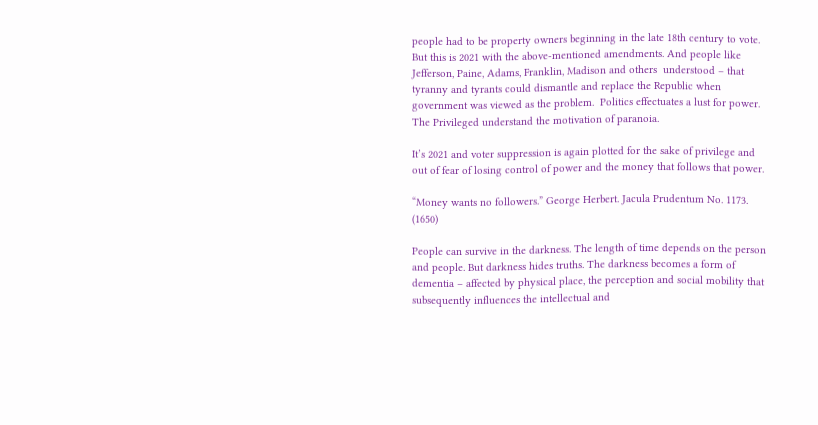people had to be property owners beginning in the late 18th century to vote. But this is 2021 with the above-mentioned amendments. And people like Jefferson, Paine, Adams, Franklin, Madison and others  understood – that tyranny and tyrants could dismantle and replace the Republic when government was viewed as the problem.  Politics effectuates a lust for power. The Privileged understand the motivation of paranoia.

It’s 2021 and voter suppression is again plotted for the sake of privilege and out of fear of losing control of power and the money that follows that power.

“Money wants no followers.” George Herbert. Jacula Prudentum No. 1173. (1650)

People can survive in the darkness. The length of time depends on the person and people. But darkness hides truths. The darkness becomes a form of dementia – affected by physical place, the perception and social mobility that subsequently influences the intellectual and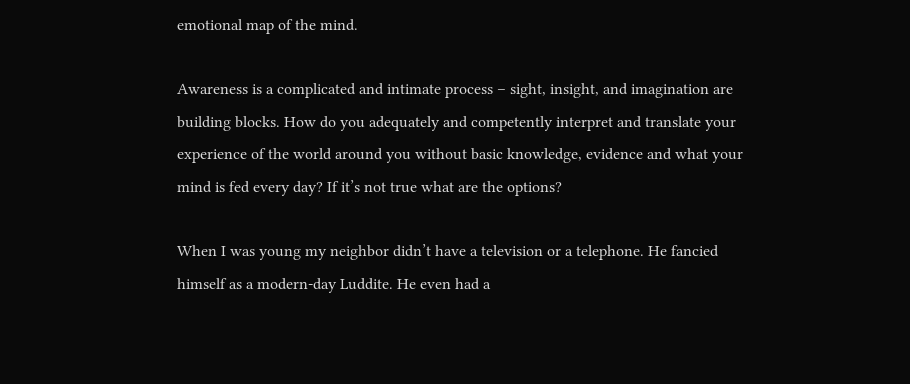emotional map of the mind.

Awareness is a complicated and intimate process – sight, insight, and imagination are building blocks. How do you adequately and competently interpret and translate your experience of the world around you without basic knowledge, evidence and what your mind is fed every day? If it’s not true what are the options?

When I was young my neighbor didn’t have a television or a telephone. He fancied himself as a modern-day Luddite. He even had a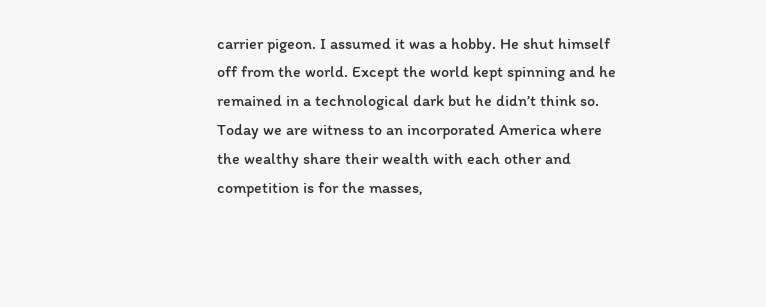carrier pigeon. I assumed it was a hobby. He shut himself off from the world. Except the world kept spinning and he remained in a technological dark but he didn’t think so. Today we are witness to an incorporated America where the wealthy share their wealth with each other and competition is for the masses,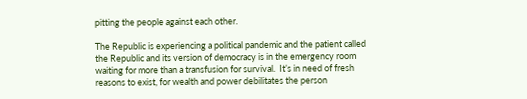pitting the people against each other.

The Republic is experiencing a political pandemic and the patient called the Republic and its version of democracy is in the emergency room waiting for more than a transfusion for survival.  It’s in need of fresh reasons to exist, for wealth and power debilitates the person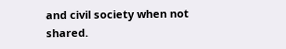and civil society when not shared.